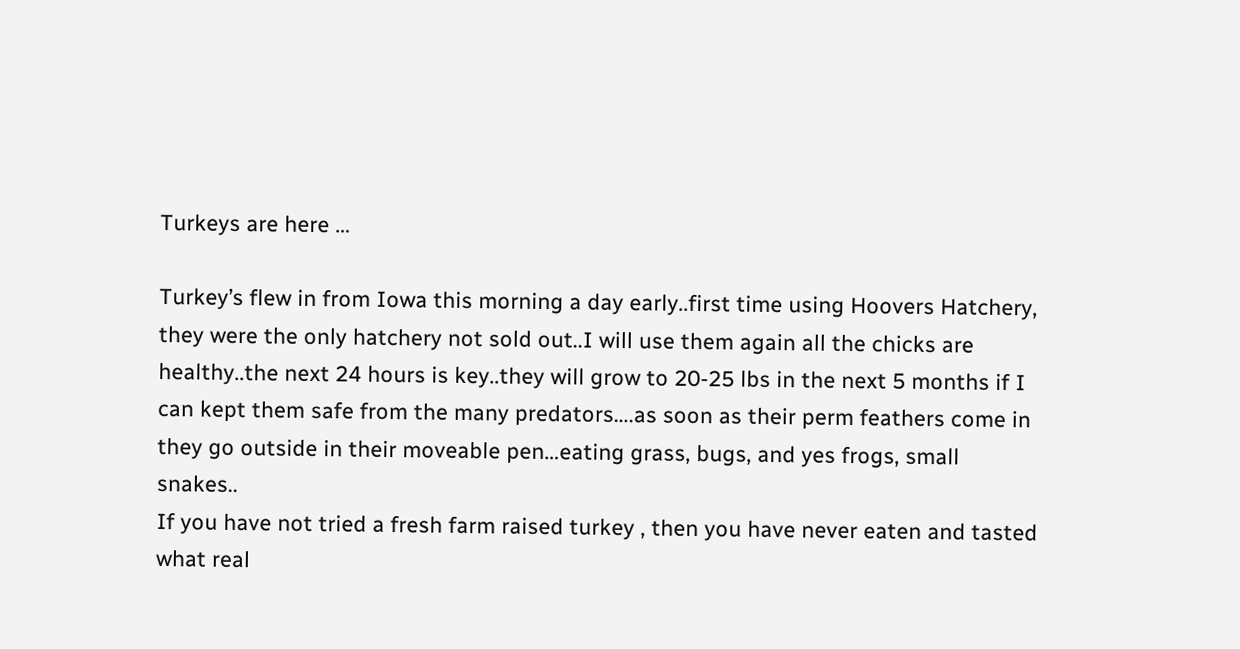Turkeys are here …

Turkey’s flew in from Iowa this morning a day early..first time using Hoovers Hatchery, they were the only hatchery not sold out..I will use them again all the chicks are healthy..the next 24 hours is key..they will grow to 20-25 lbs in the next 5 months if I can kept them safe from the many predators….as soon as their perm feathers come in they go outside in their moveable pen…eating grass, bugs, and yes frogs, small snakes..
If you have not tried a fresh farm raised turkey , then you have never eaten and tasted what real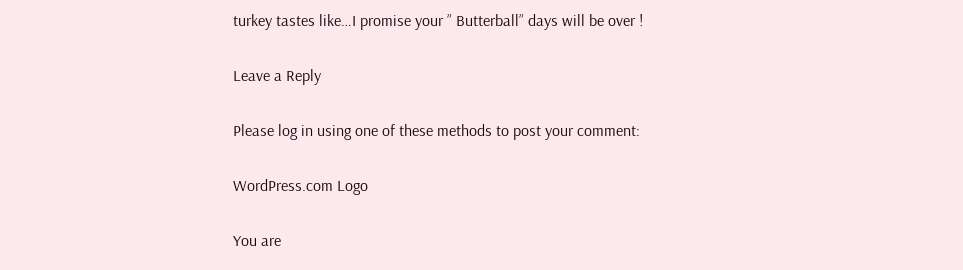turkey tastes like…I promise your ” Butterball” days will be over !

Leave a Reply

Please log in using one of these methods to post your comment:

WordPress.com Logo

You are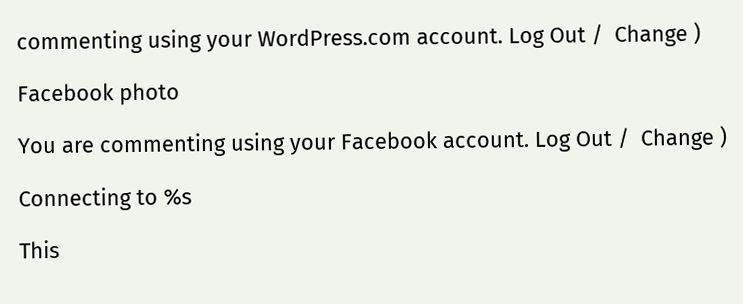commenting using your WordPress.com account. Log Out /  Change )

Facebook photo

You are commenting using your Facebook account. Log Out /  Change )

Connecting to %s

This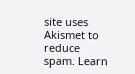site uses Akismet to reduce spam. Learn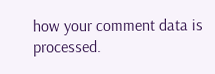how your comment data is processed.